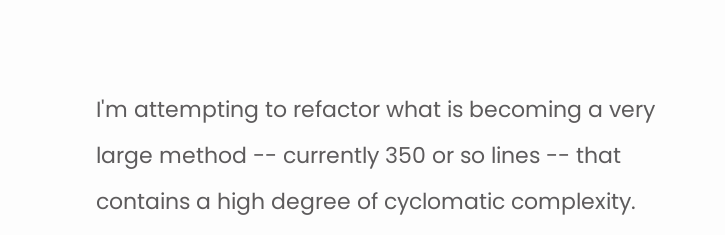I'm attempting to refactor what is becoming a very large method -- currently 350 or so lines -- that contains a high degree of cyclomatic complexity.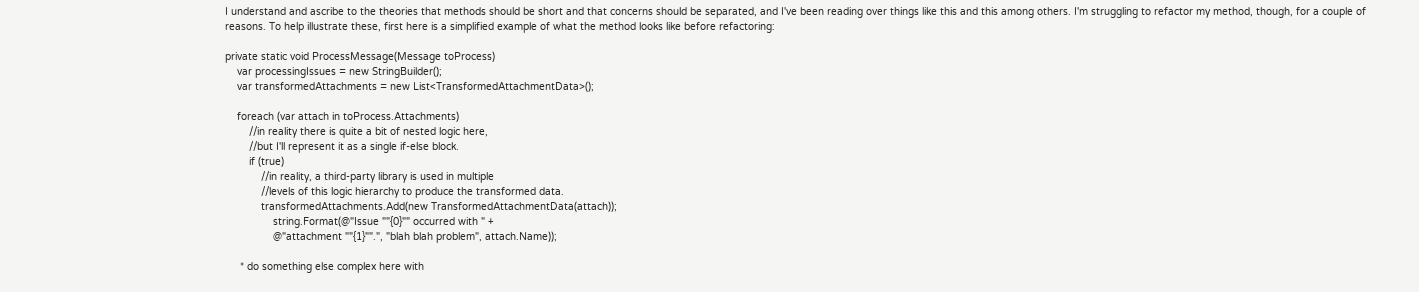I understand and ascribe to the theories that methods should be short and that concerns should be separated, and I've been reading over things like this and this among others. I'm struggling to refactor my method, though, for a couple of reasons. To help illustrate these, first here is a simplified example of what the method looks like before refactoring:

private static void ProcessMessage(Message toProcess)
    var processingIssues = new StringBuilder();
    var transformedAttachments = new List<TransformedAttachmentData>();

    foreach (var attach in toProcess.Attachments)
        //in reality there is quite a bit of nested logic here,
        //but I'll represent it as a single if-else block.
        if (true)
            //in reality, a third-party library is used in multiple
            //levels of this logic hierarchy to produce the transformed data.
            transformedAttachments.Add(new TransformedAttachmentData(attach));
                string.Format(@"Issue ""{0}"" occurred with " +
                @"attachment ""{1}"".", "blah blah problem", attach.Name));

     * do something else complex here with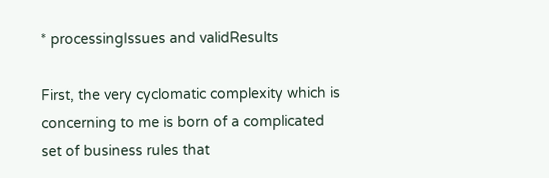* processingIssues and validResults

First, the very cyclomatic complexity which is concerning to me is born of a complicated set of business rules that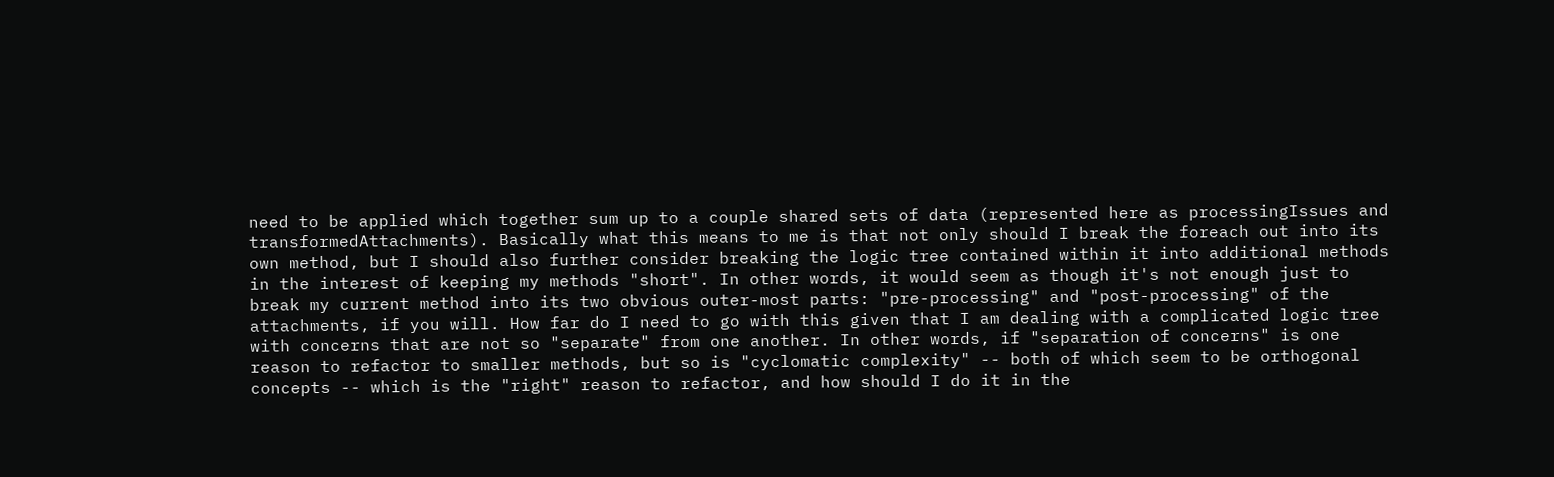need to be applied which together sum up to a couple shared sets of data (represented here as processingIssues and transformedAttachments). Basically what this means to me is that not only should I break the foreach out into its own method, but I should also further consider breaking the logic tree contained within it into additional methods in the interest of keeping my methods "short". In other words, it would seem as though it's not enough just to break my current method into its two obvious outer-most parts: "pre-processing" and "post-processing" of the attachments, if you will. How far do I need to go with this given that I am dealing with a complicated logic tree with concerns that are not so "separate" from one another. In other words, if "separation of concerns" is one reason to refactor to smaller methods, but so is "cyclomatic complexity" -- both of which seem to be orthogonal concepts -- which is the "right" reason to refactor, and how should I do it in the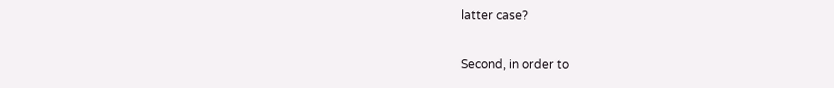latter case?

Second, in order to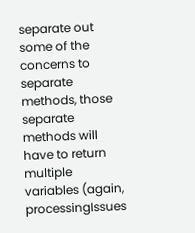separate out some of the concerns to separate methods, those separate methods will have to return multiple variables (again, processingIssues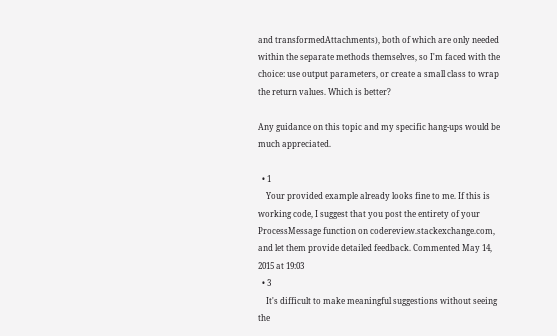and transformedAttachments), both of which are only needed within the separate methods themselves, so I'm faced with the choice: use output parameters, or create a small class to wrap the return values. Which is better?

Any guidance on this topic and my specific hang-ups would be much appreciated.

  • 1
    Your provided example already looks fine to me. If this is working code, I suggest that you post the entirety of your ProcessMessage function on codereview.stackexchange.com, and let them provide detailed feedback. Commented May 14, 2015 at 19:03
  • 3
    It's difficult to make meaningful suggestions without seeing the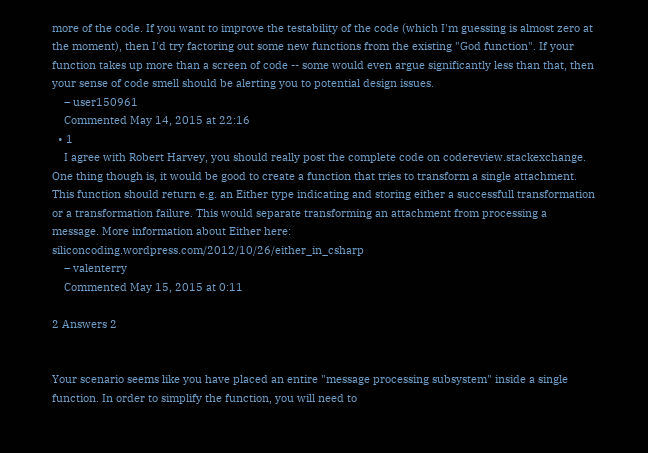more of the code. If you want to improve the testability of the code (which I'm guessing is almost zero at the moment), then I'd try factoring out some new functions from the existing "God function". If your function takes up more than a screen of code -- some would even argue significantly less than that, then your sense of code smell should be alerting you to potential design issues.
    – user150961
    Commented May 14, 2015 at 22:16
  • 1
    I agree with Robert Harvey, you should really post the complete code on codereview.stackexchange. One thing though is, it would be good to create a function that tries to transform a single attachment. This function should return e.g. an Either type indicating and storing either a successfull transformation or a transformation failure. This would separate transforming an attachment from processing a message. More information about Either here: siliconcoding.wordpress.com/2012/10/26/either_in_csharp
    – valenterry
    Commented May 15, 2015 at 0:11

2 Answers 2


Your scenario seems like you have placed an entire "message processing subsystem" inside a single function. In order to simplify the function, you will need to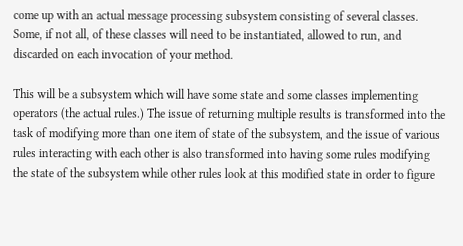come up with an actual message processing subsystem consisting of several classes. Some, if not all, of these classes will need to be instantiated, allowed to run, and discarded on each invocation of your method.

This will be a subsystem which will have some state and some classes implementing operators (the actual rules.) The issue of returning multiple results is transformed into the task of modifying more than one item of state of the subsystem, and the issue of various rules interacting with each other is also transformed into having some rules modifying the state of the subsystem while other rules look at this modified state in order to figure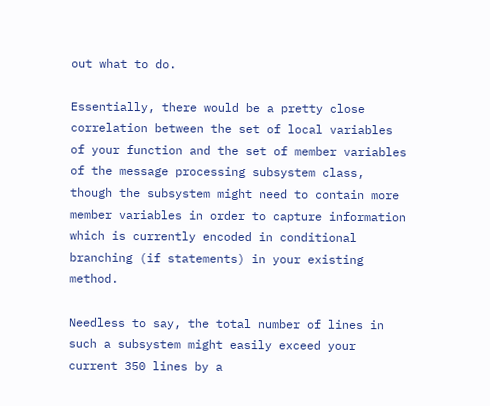out what to do.

Essentially, there would be a pretty close correlation between the set of local variables of your function and the set of member variables of the message processing subsystem class, though the subsystem might need to contain more member variables in order to capture information which is currently encoded in conditional branching (if statements) in your existing method.

Needless to say, the total number of lines in such a subsystem might easily exceed your current 350 lines by a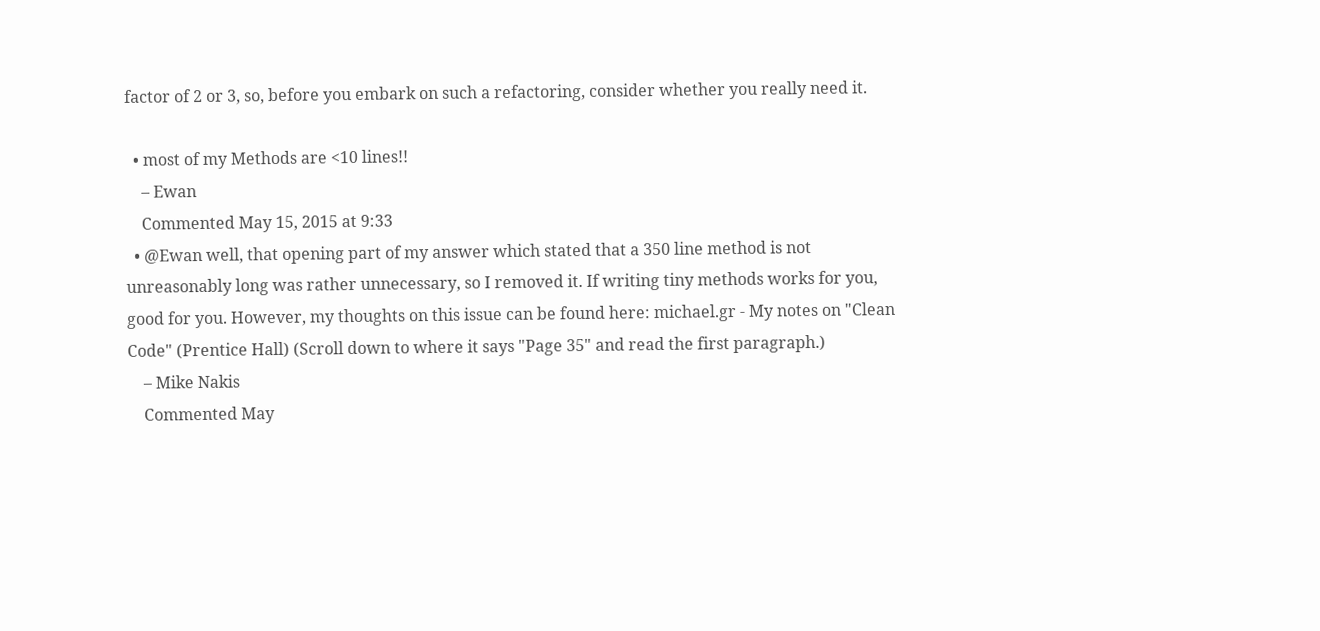factor of 2 or 3, so, before you embark on such a refactoring, consider whether you really need it.

  • most of my Methods are <10 lines!!
    – Ewan
    Commented May 15, 2015 at 9:33
  • @Ewan well, that opening part of my answer which stated that a 350 line method is not unreasonably long was rather unnecessary, so I removed it. If writing tiny methods works for you, good for you. However, my thoughts on this issue can be found here: michael.gr - My notes on "Clean Code" (Prentice Hall) (Scroll down to where it says "Page 35" and read the first paragraph.)
    – Mike Nakis
    Commented May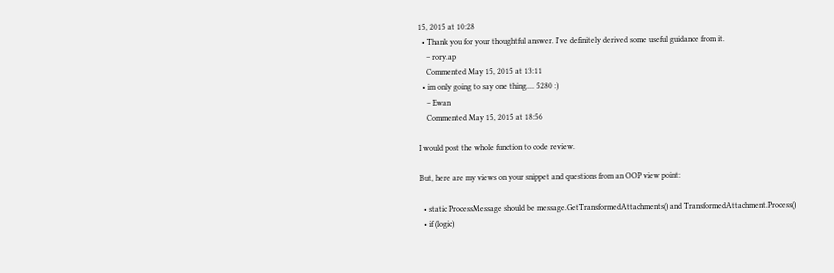15, 2015 at 10:28
  • Thank you for your thoughtful answer. I've definitely derived some useful guidance from it.
    – rory.ap
    Commented May 15, 2015 at 13:11
  • im only going to say one thing.... 5280 :)
    – Ewan
    Commented May 15, 2015 at 18:56

I would post the whole function to code review.

But, here are my views on your snippet and questions from an OOP view point:

  • static ProcessMessage should be message.GetTransformedAttachments() and TransformedAttachment.Process()
  • if (logic)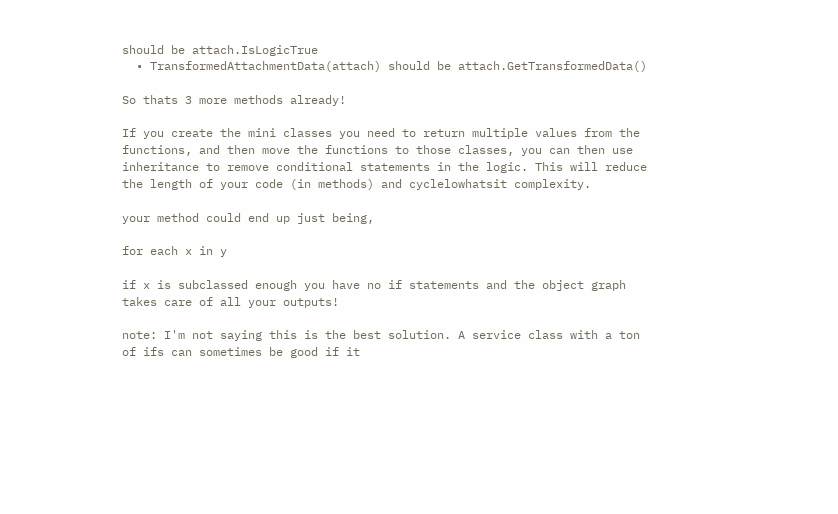should be attach.IsLogicTrue
  • TransformedAttachmentData(attach) should be attach.GetTransformedData()

So thats 3 more methods already!

If you create the mini classes you need to return multiple values from the functions, and then move the functions to those classes, you can then use inheritance to remove conditional statements in the logic. This will reduce the length of your code (in methods) and cyclelowhatsit complexity.

your method could end up just being,

for each x in y

if x is subclassed enough you have no if statements and the object graph takes care of all your outputs!

note: I'm not saying this is the best solution. A service class with a ton of ifs can sometimes be good if it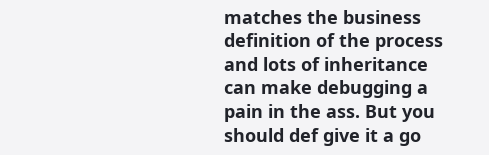matches the business definition of the process and lots of inheritance can make debugging a pain in the ass. But you should def give it a go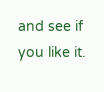and see if you like it.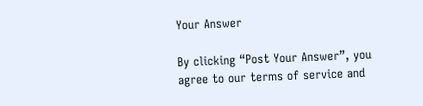Your Answer

By clicking “Post Your Answer”, you agree to our terms of service and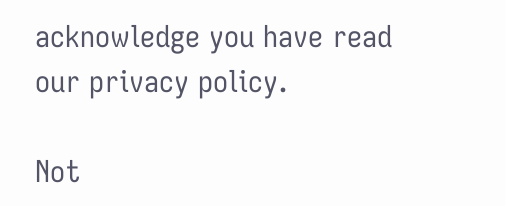acknowledge you have read our privacy policy.

Not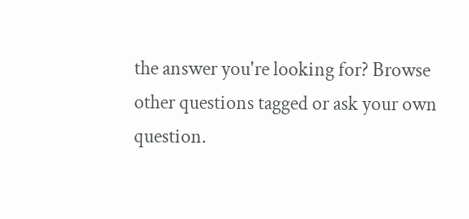the answer you're looking for? Browse other questions tagged or ask your own question.